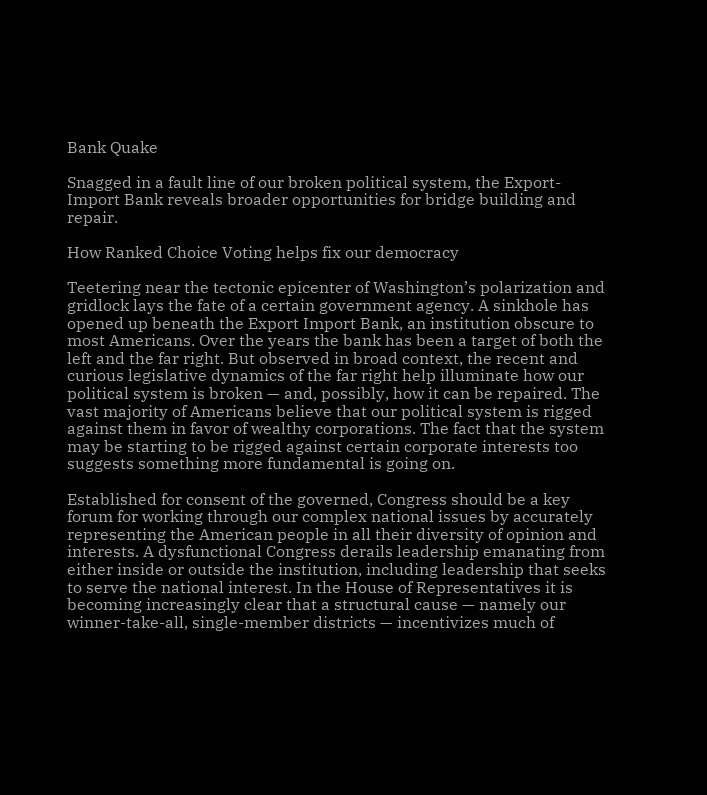Bank Quake

Snagged in a fault line of our broken political system, the Export-Import Bank reveals broader opportunities for bridge building and repair.

How Ranked Choice Voting helps fix our democracy

Teetering near the tectonic epicenter of Washington’s polarization and gridlock lays the fate of a certain government agency. A sinkhole has opened up beneath the Export Import Bank, an institution obscure to most Americans. Over the years the bank has been a target of both the left and the far right. But observed in broad context, the recent and curious legislative dynamics of the far right help illuminate how our political system is broken — and, possibly, how it can be repaired. The vast majority of Americans believe that our political system is rigged against them in favor of wealthy corporations. The fact that the system may be starting to be rigged against certain corporate interests too suggests something more fundamental is going on.

Established for consent of the governed, Congress should be a key forum for working through our complex national issues by accurately representing the American people in all their diversity of opinion and interests. A dysfunctional Congress derails leadership emanating from either inside or outside the institution, including leadership that seeks to serve the national interest. In the House of Representatives it is becoming increasingly clear that a structural cause — namely our winner-take-all, single-member districts — incentivizes much of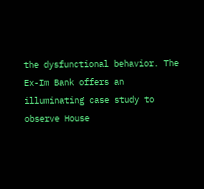the dysfunctional behavior. The Ex-Im Bank offers an illuminating case study to observe House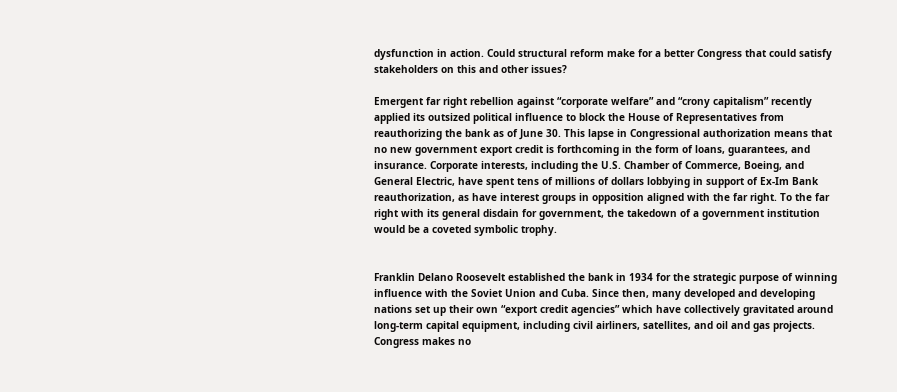dysfunction in action. Could structural reform make for a better Congress that could satisfy stakeholders on this and other issues?

Emergent far right rebellion against “corporate welfare” and “crony capitalism” recently applied its outsized political influence to block the House of Representatives from reauthorizing the bank as of June 30. This lapse in Congressional authorization means that no new government export credit is forthcoming in the form of loans, guarantees, and insurance. Corporate interests, including the U.S. Chamber of Commerce, Boeing, and General Electric, have spent tens of millions of dollars lobbying in support of Ex-Im Bank reauthorization, as have interest groups in opposition aligned with the far right. To the far right with its general disdain for government, the takedown of a government institution would be a coveted symbolic trophy.


Franklin Delano Roosevelt established the bank in 1934 for the strategic purpose of winning influence with the Soviet Union and Cuba. Since then, many developed and developing nations set up their own “export credit agencies” which have collectively gravitated around long-term capital equipment, including civil airliners, satellites, and oil and gas projects. Congress makes no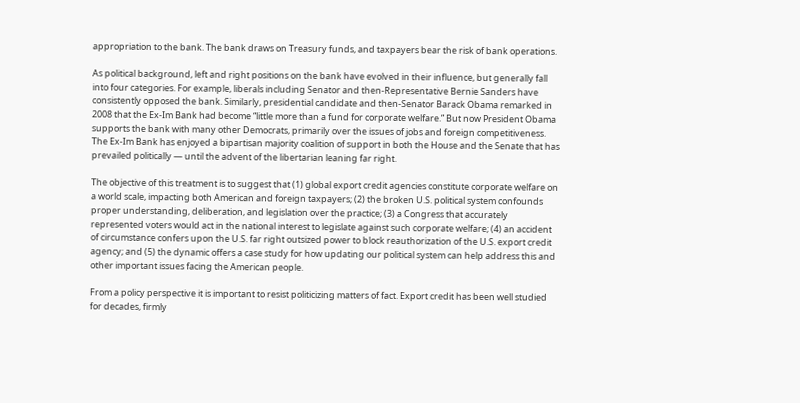appropriation to the bank. The bank draws on Treasury funds, and taxpayers bear the risk of bank operations.

As political background, left and right positions on the bank have evolved in their influence, but generally fall into four categories. For example, liberals including Senator and then-Representative Bernie Sanders have consistently opposed the bank. Similarly, presidential candidate and then-Senator Barack Obama remarked in 2008 that the Ex-Im Bank had become “little more than a fund for corporate welfare.” But now President Obama supports the bank with many other Democrats, primarily over the issues of jobs and foreign competitiveness. The Ex-Im Bank has enjoyed a bipartisan majority coalition of support in both the House and the Senate that has prevailed politically — until the advent of the libertarian leaning far right.

The objective of this treatment is to suggest that (1) global export credit agencies constitute corporate welfare on a world scale, impacting both American and foreign taxpayers; (2) the broken U.S. political system confounds proper understanding, deliberation, and legislation over the practice; (3) a Congress that accurately represented voters would act in the national interest to legislate against such corporate welfare; (4) an accident of circumstance confers upon the U.S. far right outsized power to block reauthorization of the U.S. export credit agency; and (5) the dynamic offers a case study for how updating our political system can help address this and other important issues facing the American people.

From a policy perspective it is important to resist politicizing matters of fact. Export credit has been well studied for decades, firmly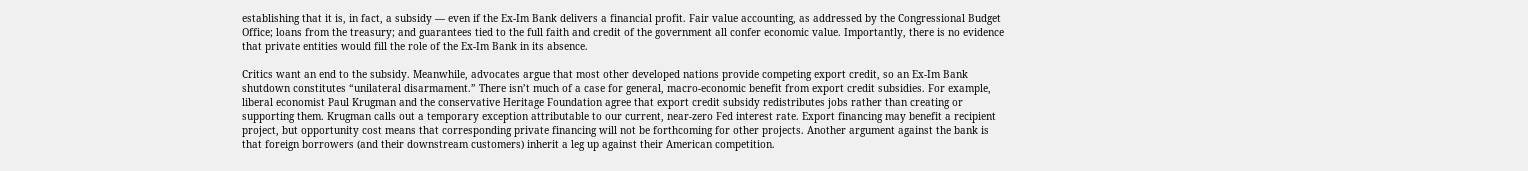establishing that it is, in fact, a subsidy — even if the Ex-Im Bank delivers a financial profit. Fair value accounting, as addressed by the Congressional Budget Office; loans from the treasury; and guarantees tied to the full faith and credit of the government all confer economic value. Importantly, there is no evidence that private entities would fill the role of the Ex-Im Bank in its absence.

Critics want an end to the subsidy. Meanwhile, advocates argue that most other developed nations provide competing export credit, so an Ex-Im Bank shutdown constitutes “unilateral disarmament.” There isn’t much of a case for general, macro-economic benefit from export credit subsidies. For example, liberal economist Paul Krugman and the conservative Heritage Foundation agree that export credit subsidy redistributes jobs rather than creating or supporting them. Krugman calls out a temporary exception attributable to our current, near-zero Fed interest rate. Export financing may benefit a recipient project, but opportunity cost means that corresponding private financing will not be forthcoming for other projects. Another argument against the bank is that foreign borrowers (and their downstream customers) inherit a leg up against their American competition.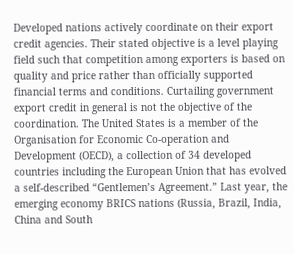Developed nations actively coordinate on their export credit agencies. Their stated objective is a level playing field such that competition among exporters is based on quality and price rather than officially supported financial terms and conditions. Curtailing government export credit in general is not the objective of the coordination. The United States is a member of the Organisation for Economic Co-operation and Development (OECD), a collection of 34 developed countries including the European Union that has evolved a self-described “Gentlemen’s Agreement.” Last year, the emerging economy BRICS nations (Russia, Brazil, India, China and South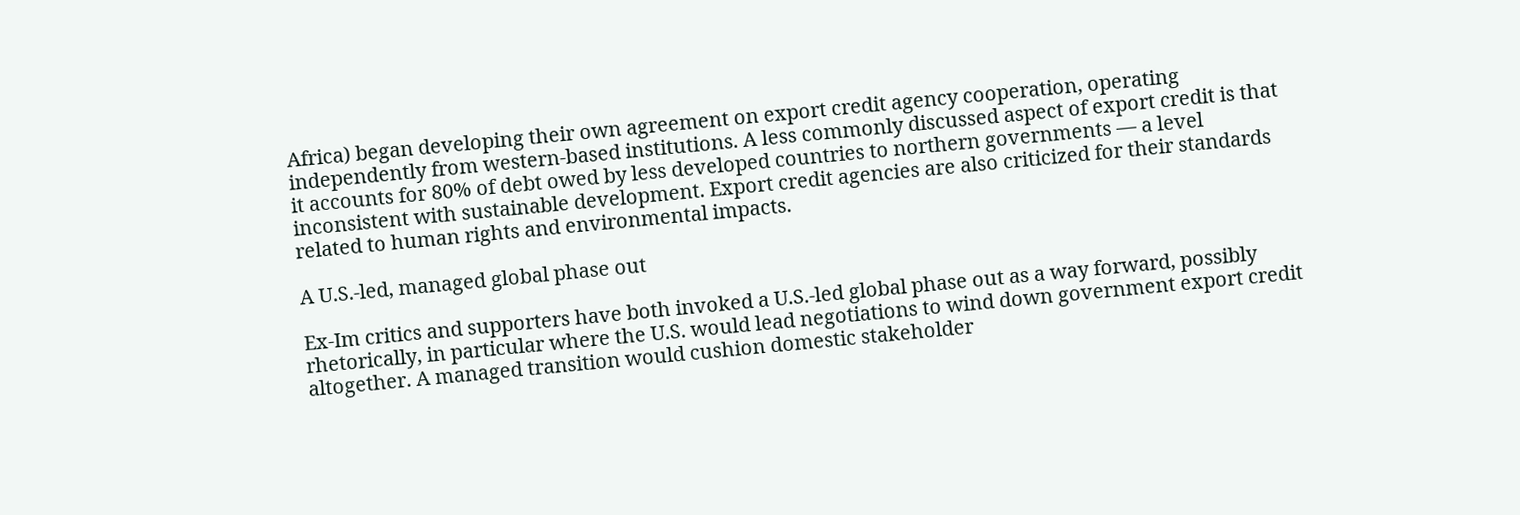Africa) began developing their own agreement on export credit agency cooperation, operating independently from western-based institutions. A less commonly discussed aspect of export credit is that it accounts for 80% of debt owed by less developed countries to northern governments — a level inconsistent with sustainable development. Export credit agencies are also criticized for their standards related to human rights and environmental impacts.

A U.S.-led, managed global phase out

Ex-Im critics and supporters have both invoked a U.S.-led global phase out as a way forward, possibly rhetorically, in particular where the U.S. would lead negotiations to wind down government export credit altogether. A managed transition would cushion domestic stakeholder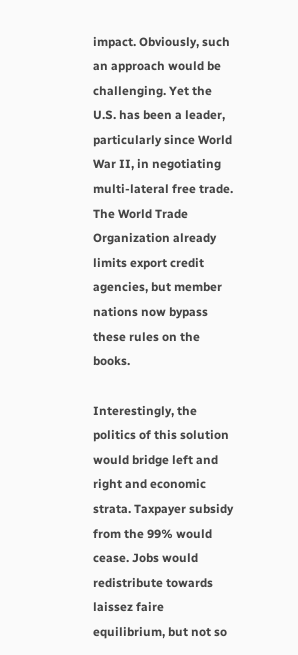impact. Obviously, such an approach would be challenging. Yet the U.S. has been a leader, particularly since World War II, in negotiating multi-lateral free trade. The World Trade Organization already limits export credit agencies, but member nations now bypass these rules on the books.

Interestingly, the politics of this solution would bridge left and right and economic strata. Taxpayer subsidy from the 99% would cease. Jobs would redistribute towards laissez faire equilibrium, but not so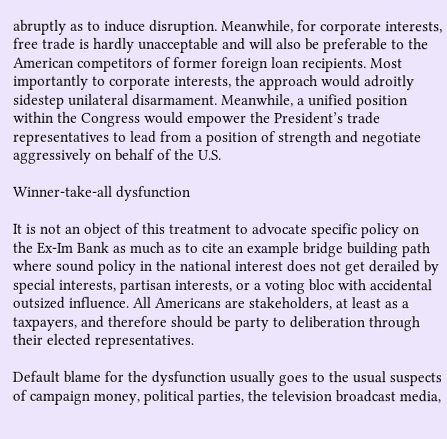abruptly as to induce disruption. Meanwhile, for corporate interests, free trade is hardly unacceptable and will also be preferable to the American competitors of former foreign loan recipients. Most importantly to corporate interests, the approach would adroitly sidestep unilateral disarmament. Meanwhile, a unified position within the Congress would empower the President’s trade representatives to lead from a position of strength and negotiate aggressively on behalf of the U.S.

Winner-take-all dysfunction

It is not an object of this treatment to advocate specific policy on the Ex-Im Bank as much as to cite an example bridge building path where sound policy in the national interest does not get derailed by special interests, partisan interests, or a voting bloc with accidental outsized influence. All Americans are stakeholders, at least as a taxpayers, and therefore should be party to deliberation through their elected representatives.

Default blame for the dysfunction usually goes to the usual suspects of campaign money, political parties, the television broadcast media,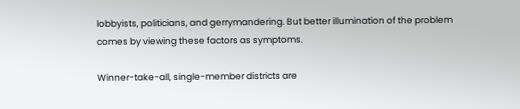lobbyists, politicians, and gerrymandering. But better illumination of the problem comes by viewing these factors as symptoms.

Winner-take-all, single-member districts are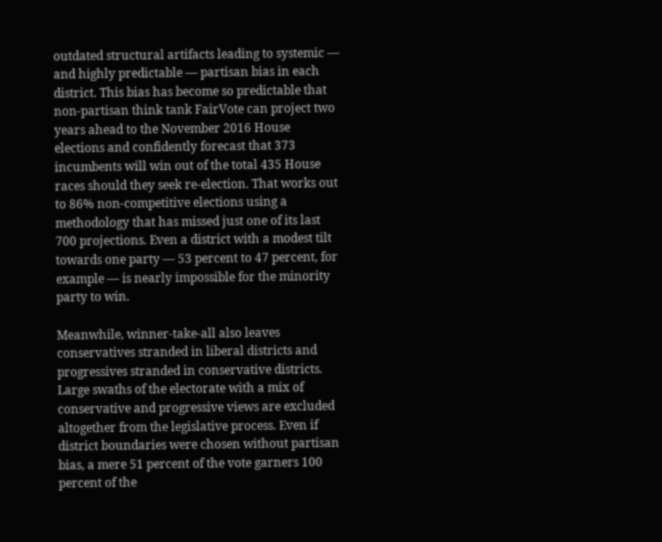outdated structural artifacts leading to systemic — and highly predictable — partisan bias in each district. This bias has become so predictable that non-partisan think tank FairVote can project two years ahead to the November 2016 House elections and confidently forecast that 373 incumbents will win out of the total 435 House races should they seek re-election. That works out to 86% non-competitive elections using a methodology that has missed just one of its last 700 projections. Even a district with a modest tilt towards one party — 53 percent to 47 percent, for example — is nearly impossible for the minority party to win.

Meanwhile, winner-take-all also leaves conservatives stranded in liberal districts and progressives stranded in conservative districts. Large swaths of the electorate with a mix of conservative and progressive views are excluded altogether from the legislative process. Even if district boundaries were chosen without partisan bias, a mere 51 percent of the vote garners 100 percent of the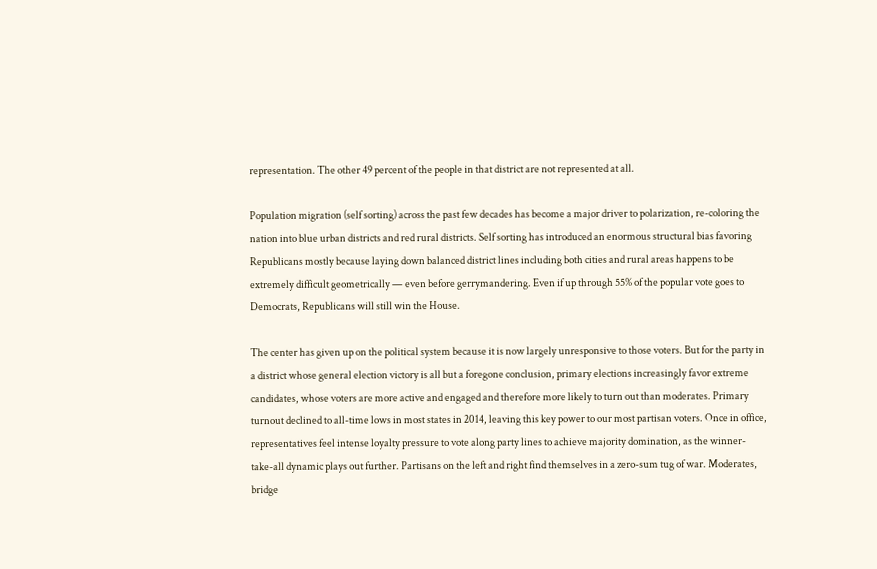representation. The other 49 percent of the people in that district are not represented at all.

Population migration (self sorting) across the past few decades has become a major driver to polarization, re-coloring the nation into blue urban districts and red rural districts. Self sorting has introduced an enormous structural bias favoring Republicans mostly because laying down balanced district lines including both cities and rural areas happens to be extremely difficult geometrically — even before gerrymandering. Even if up through 55% of the popular vote goes to Democrats, Republicans will still win the House.

The center has given up on the political system because it is now largely unresponsive to those voters. But for the party in a district whose general election victory is all but a foregone conclusion, primary elections increasingly favor extreme candidates, whose voters are more active and engaged and therefore more likely to turn out than moderates. Primary turnout declined to all-time lows in most states in 2014, leaving this key power to our most partisan voters. Once in office, representatives feel intense loyalty pressure to vote along party lines to achieve majority domination, as the winner-take-all dynamic plays out further. Partisans on the left and right find themselves in a zero-sum tug of war. Moderates, bridge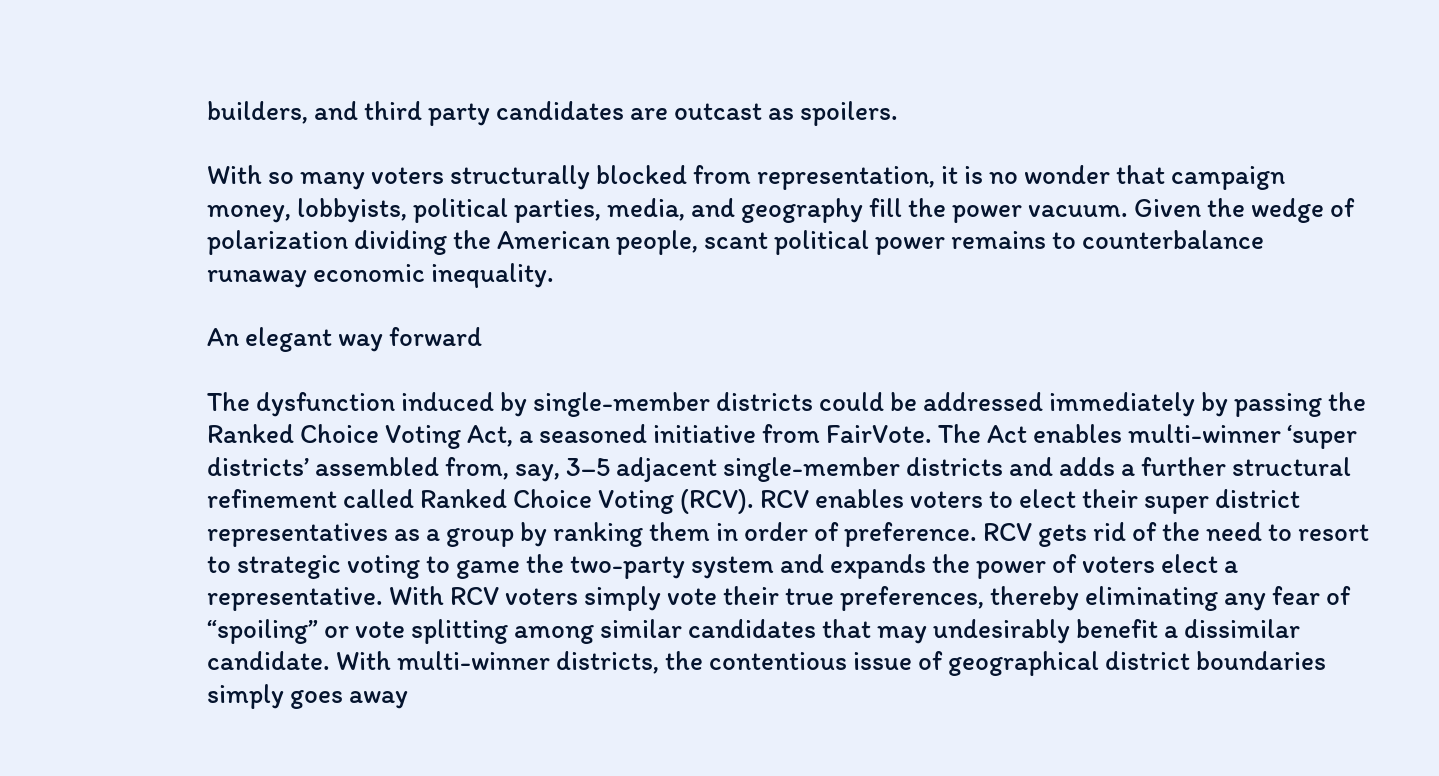builders, and third party candidates are outcast as spoilers.

With so many voters structurally blocked from representation, it is no wonder that campaign money, lobbyists, political parties, media, and geography fill the power vacuum. Given the wedge of polarization dividing the American people, scant political power remains to counterbalance runaway economic inequality.

An elegant way forward

The dysfunction induced by single-member districts could be addressed immediately by passing the Ranked Choice Voting Act, a seasoned initiative from FairVote. The Act enables multi-winner ‘super districts’ assembled from, say, 3–5 adjacent single-member districts and adds a further structural refinement called Ranked Choice Voting (RCV). RCV enables voters to elect their super district representatives as a group by ranking them in order of preference. RCV gets rid of the need to resort to strategic voting to game the two-party system and expands the power of voters elect a representative. With RCV voters simply vote their true preferences, thereby eliminating any fear of “spoiling” or vote splitting among similar candidates that may undesirably benefit a dissimilar candidate. With multi-winner districts, the contentious issue of geographical district boundaries simply goes away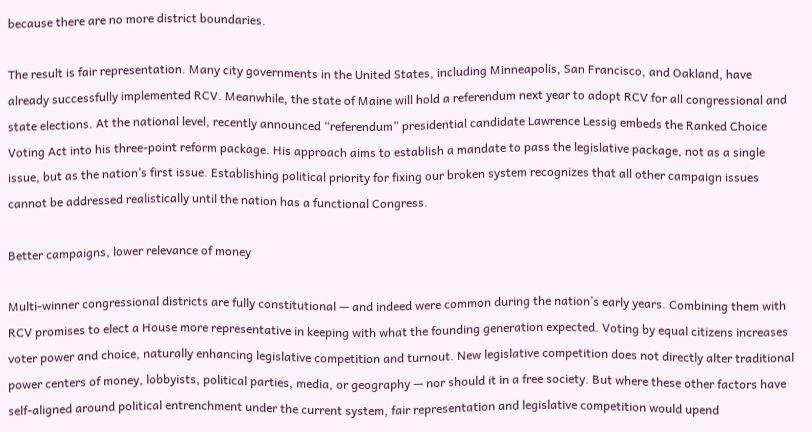because there are no more district boundaries.

The result is fair representation. Many city governments in the United States, including Minneapolis, San Francisco, and Oakland, have already successfully implemented RCV. Meanwhile, the state of Maine will hold a referendum next year to adopt RCV for all congressional and state elections. At the national level, recently announced “referendum” presidential candidate Lawrence Lessig embeds the Ranked Choice Voting Act into his three-point reform package. His approach aims to establish a mandate to pass the legislative package, not as a single issue, but as the nation’s first issue. Establishing political priority for fixing our broken system recognizes that all other campaign issues cannot be addressed realistically until the nation has a functional Congress.

Better campaigns, lower relevance of money

Multi-winner congressional districts are fully constitutional — and indeed were common during the nation’s early years. Combining them with RCV promises to elect a House more representative in keeping with what the founding generation expected. Voting by equal citizens increases voter power and choice, naturally enhancing legislative competition and turnout. New legislative competition does not directly alter traditional power centers of money, lobbyists, political parties, media, or geography — nor should it in a free society. But where these other factors have self-aligned around political entrenchment under the current system, fair representation and legislative competition would upend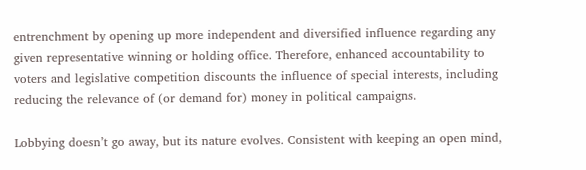entrenchment by opening up more independent and diversified influence regarding any given representative winning or holding office. Therefore, enhanced accountability to voters and legislative competition discounts the influence of special interests, including reducing the relevance of (or demand for) money in political campaigns.

Lobbying doesn’t go away, but its nature evolves. Consistent with keeping an open mind,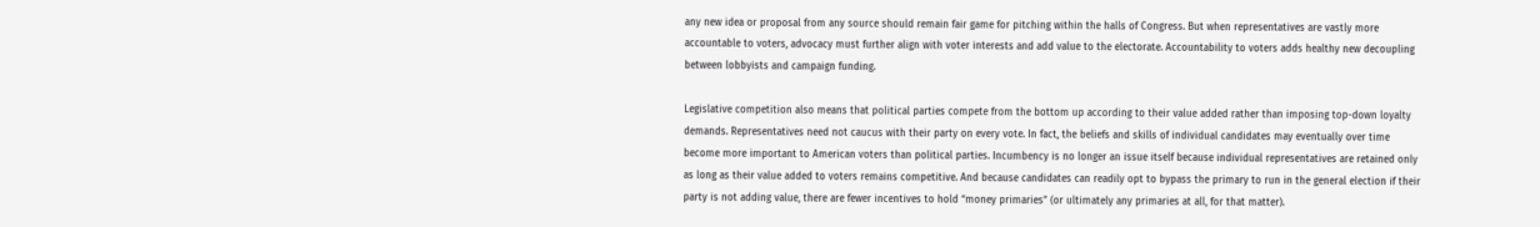any new idea or proposal from any source should remain fair game for pitching within the halls of Congress. But when representatives are vastly more accountable to voters, advocacy must further align with voter interests and add value to the electorate. Accountability to voters adds healthy new decoupling between lobbyists and campaign funding.

Legislative competition also means that political parties compete from the bottom up according to their value added rather than imposing top-down loyalty demands. Representatives need not caucus with their party on every vote. In fact, the beliefs and skills of individual candidates may eventually over time become more important to American voters than political parties. Incumbency is no longer an issue itself because individual representatives are retained only as long as their value added to voters remains competitive. And because candidates can readily opt to bypass the primary to run in the general election if their party is not adding value, there are fewer incentives to hold “money primaries” (or ultimately any primaries at all, for that matter).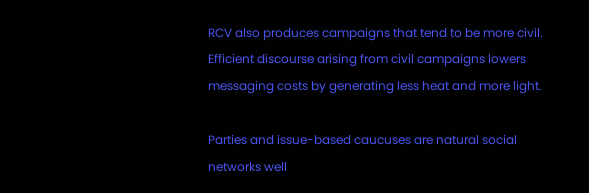RCV also produces campaigns that tend to be more civil. Efficient discourse arising from civil campaigns lowers messaging costs by generating less heat and more light.

Parties and issue-based caucuses are natural social networks well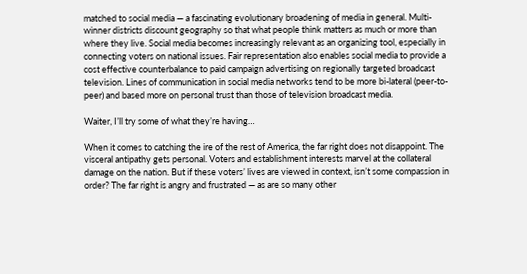matched to social media — a fascinating evolutionary broadening of media in general. Multi-winner districts discount geography so that what people think matters as much or more than where they live. Social media becomes increasingly relevant as an organizing tool, especially in connecting voters on national issues. Fair representation also enables social media to provide a cost effective counterbalance to paid campaign advertising on regionally targeted broadcast television. Lines of communication in social media networks tend to be more bi-lateral (peer-to-peer) and based more on personal trust than those of television broadcast media.

Waiter, I’ll try some of what they’re having…

When it comes to catching the ire of the rest of America, the far right does not disappoint. The visceral antipathy gets personal. Voters and establishment interests marvel at the collateral damage on the nation. But if these voters’ lives are viewed in context, isn’t some compassion in order? The far right is angry and frustrated — as are so many other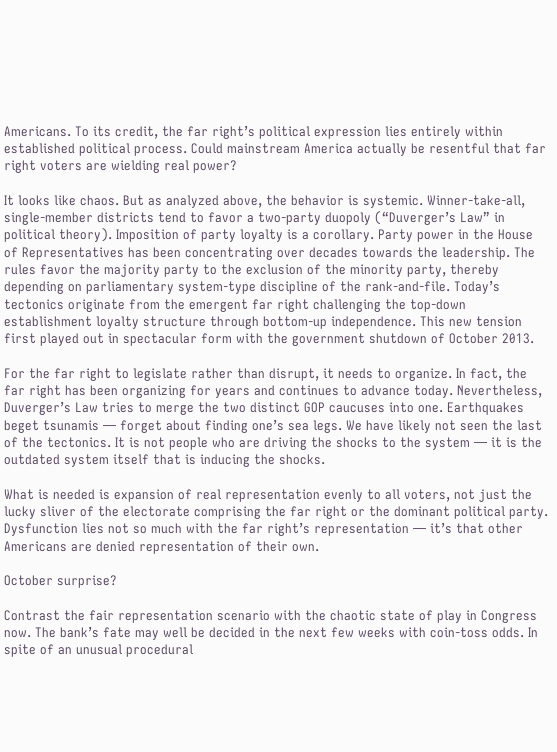Americans. To its credit, the far right’s political expression lies entirely within established political process. Could mainstream America actually be resentful that far right voters are wielding real power?

It looks like chaos. But as analyzed above, the behavior is systemic. Winner-take-all, single-member districts tend to favor a two-party duopoly (“Duverger’s Law” in political theory). Imposition of party loyalty is a corollary. Party power in the House of Representatives has been concentrating over decades towards the leadership. The rules favor the majority party to the exclusion of the minority party, thereby depending on parliamentary system-type discipline of the rank-and-file. Today’s tectonics originate from the emergent far right challenging the top-down establishment loyalty structure through bottom-up independence. This new tension first played out in spectacular form with the government shutdown of October 2013.

For the far right to legislate rather than disrupt, it needs to organize. In fact, the far right has been organizing for years and continues to advance today. Nevertheless, Duverger’s Law tries to merge the two distinct GOP caucuses into one. Earthquakes beget tsunamis — forget about finding one’s sea legs. We have likely not seen the last of the tectonics. It is not people who are driving the shocks to the system — it is the outdated system itself that is inducing the shocks.

What is needed is expansion of real representation evenly to all voters, not just the lucky sliver of the electorate comprising the far right or the dominant political party. Dysfunction lies not so much with the far right’s representation — it’s that other Americans are denied representation of their own.

October surprise?

Contrast the fair representation scenario with the chaotic state of play in Congress now. The bank’s fate may well be decided in the next few weeks with coin-toss odds. In spite of an unusual procedural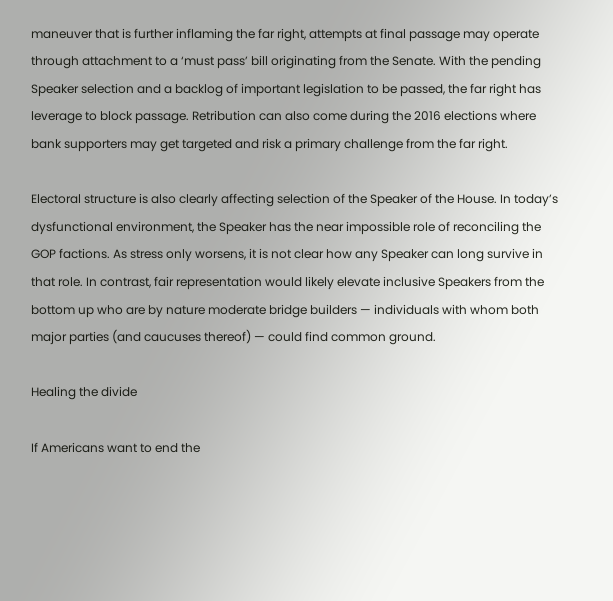maneuver that is further inflaming the far right, attempts at final passage may operate through attachment to a ‘must pass’ bill originating from the Senate. With the pending Speaker selection and a backlog of important legislation to be passed, the far right has leverage to block passage. Retribution can also come during the 2016 elections where bank supporters may get targeted and risk a primary challenge from the far right.

Electoral structure is also clearly affecting selection of the Speaker of the House. In today’s dysfunctional environment, the Speaker has the near impossible role of reconciling the GOP factions. As stress only worsens, it is not clear how any Speaker can long survive in that role. In contrast, fair representation would likely elevate inclusive Speakers from the bottom up who are by nature moderate bridge builders — individuals with whom both major parties (and caucuses thereof) — could find common ground.

Healing the divide

If Americans want to end the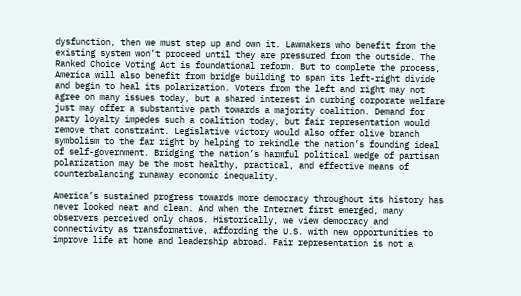dysfunction, then we must step up and own it. Lawmakers who benefit from the existing system won’t proceed until they are pressured from the outside. The Ranked Choice Voting Act is foundational reform. But to complete the process, America will also benefit from bridge building to span its left-right divide and begin to heal its polarization. Voters from the left and right may not agree on many issues today, but a shared interest in curbing corporate welfare just may offer a substantive path towards a majority coalition. Demand for party loyalty impedes such a coalition today, but fair representation would remove that constraint. Legislative victory would also offer olive branch symbolism to the far right by helping to rekindle the nation’s founding ideal of self-government. Bridging the nation’s harmful political wedge of partisan polarization may be the most healthy, practical, and effective means of counterbalancing runaway economic inequality.

America’s sustained progress towards more democracy throughout its history has never looked neat and clean. And when the Internet first emerged, many observers perceived only chaos. Historically, we view democracy and connectivity as transformative, affording the U.S. with new opportunities to improve life at home and leadership abroad. Fair representation is not a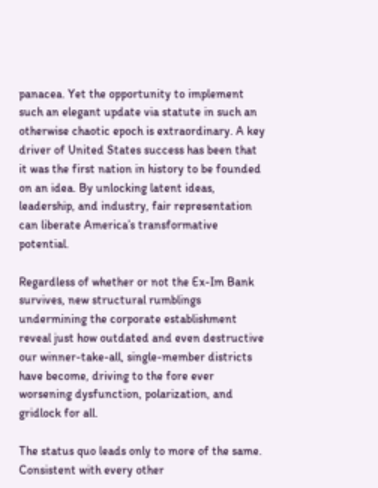panacea. Yet the opportunity to implement such an elegant update via statute in such an otherwise chaotic epoch is extraordinary. A key driver of United States success has been that it was the first nation in history to be founded on an idea. By unlocking latent ideas, leadership, and industry, fair representation can liberate America’s transformative potential.

Regardless of whether or not the Ex-Im Bank survives, new structural rumblings undermining the corporate establishment reveal just how outdated and even destructive our winner-take-all, single-member districts have become, driving to the fore ever worsening dysfunction, polarization, and gridlock for all.

The status quo leads only to more of the same. Consistent with every other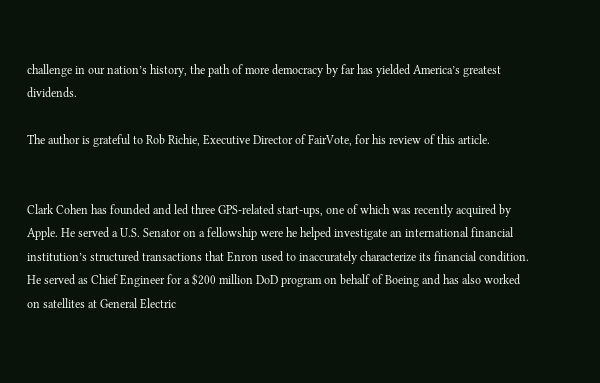challenge in our nation’s history, the path of more democracy by far has yielded America’s greatest dividends.

The author is grateful to Rob Richie, Executive Director of FairVote, for his review of this article.


Clark Cohen has founded and led three GPS-related start-ups, one of which was recently acquired by Apple. He served a U.S. Senator on a fellowship were he helped investigate an international financial institution’s structured transactions that Enron used to inaccurately characterize its financial condition. He served as Chief Engineer for a $200 million DoD program on behalf of Boeing and has also worked on satellites at General Electric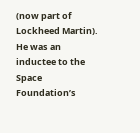(now part of Lockheed Martin). He was an inductee to the Space Foundation’s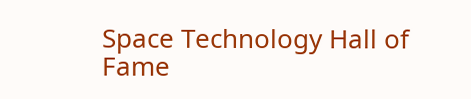Space Technology Hall of Fame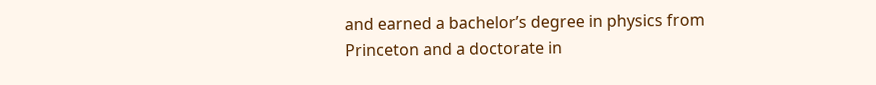and earned a bachelor’s degree in physics from Princeton and a doctorate in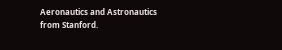Aeronautics and Astronautics from Stanford.